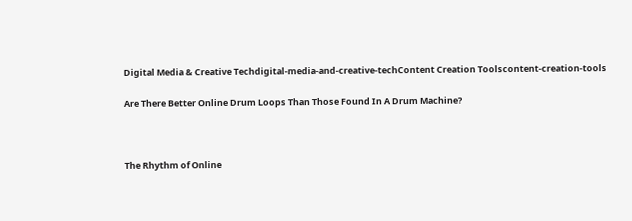Digital Media & Creative Techdigital-media-and-creative-techContent Creation Toolscontent-creation-tools

Are There Better Online Drum Loops Than Those Found In A Drum Machine?



The Rhythm of Online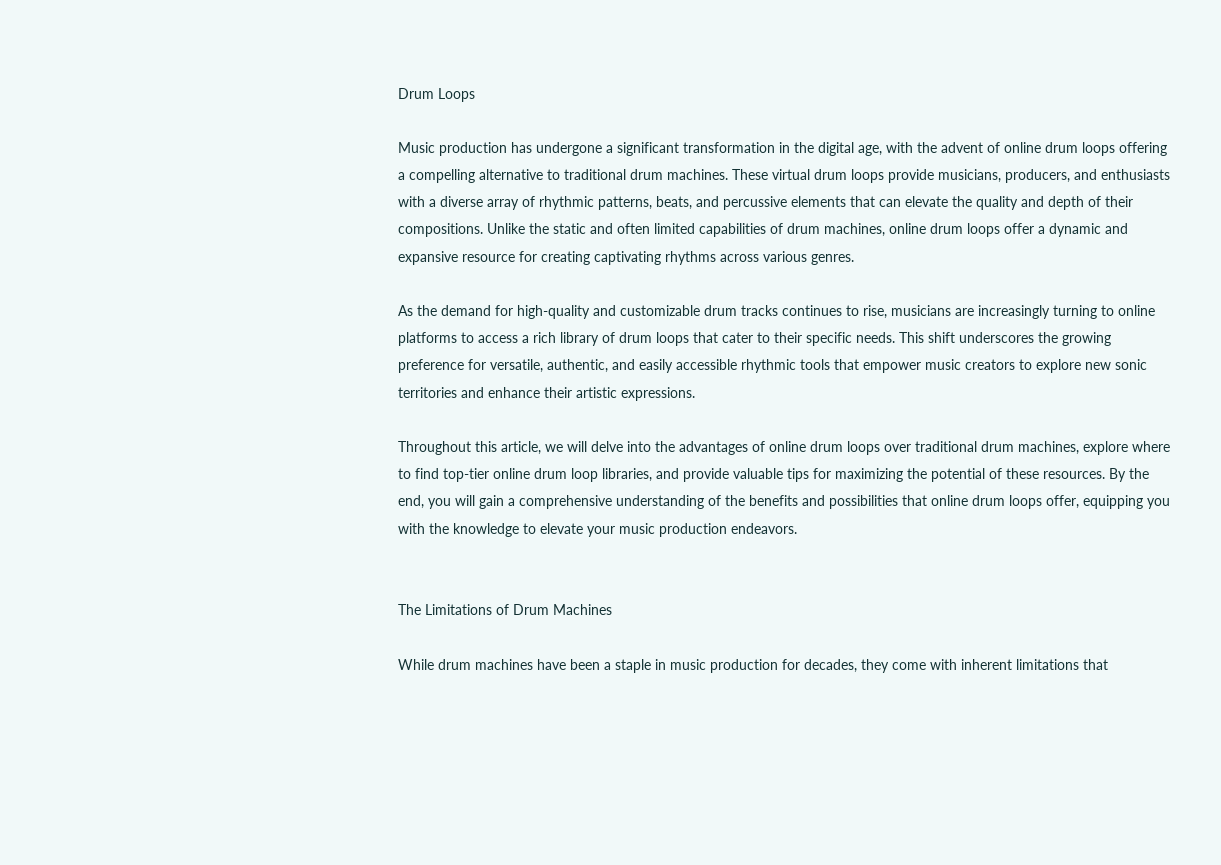Drum Loops

Music production has undergone a significant transformation in the digital age, with the advent of online drum loops offering a compelling alternative to traditional drum machines. These virtual drum loops provide musicians, producers, and enthusiasts with a diverse array of rhythmic patterns, beats, and percussive elements that can elevate the quality and depth of their compositions. Unlike the static and often limited capabilities of drum machines, online drum loops offer a dynamic and expansive resource for creating captivating rhythms across various genres.

As the demand for high-quality and customizable drum tracks continues to rise, musicians are increasingly turning to online platforms to access a rich library of drum loops that cater to their specific needs. This shift underscores the growing preference for versatile, authentic, and easily accessible rhythmic tools that empower music creators to explore new sonic territories and enhance their artistic expressions.

Throughout this article, we will delve into the advantages of online drum loops over traditional drum machines, explore where to find top-tier online drum loop libraries, and provide valuable tips for maximizing the potential of these resources. By the end, you will gain a comprehensive understanding of the benefits and possibilities that online drum loops offer, equipping you with the knowledge to elevate your music production endeavors.


The Limitations of Drum Machines

While drum machines have been a staple in music production for decades, they come with inherent limitations that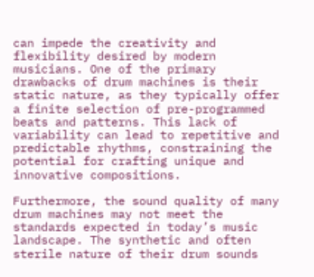can impede the creativity and flexibility desired by modern musicians. One of the primary drawbacks of drum machines is their static nature, as they typically offer a finite selection of pre-programmed beats and patterns. This lack of variability can lead to repetitive and predictable rhythms, constraining the potential for crafting unique and innovative compositions.

Furthermore, the sound quality of many drum machines may not meet the standards expected in today’s music landscape. The synthetic and often sterile nature of their drum sounds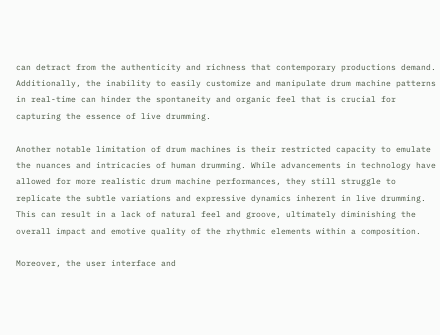can detract from the authenticity and richness that contemporary productions demand. Additionally, the inability to easily customize and manipulate drum machine patterns in real-time can hinder the spontaneity and organic feel that is crucial for capturing the essence of live drumming.

Another notable limitation of drum machines is their restricted capacity to emulate the nuances and intricacies of human drumming. While advancements in technology have allowed for more realistic drum machine performances, they still struggle to replicate the subtle variations and expressive dynamics inherent in live drumming. This can result in a lack of natural feel and groove, ultimately diminishing the overall impact and emotive quality of the rhythmic elements within a composition.

Moreover, the user interface and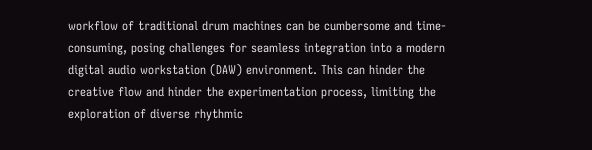workflow of traditional drum machines can be cumbersome and time-consuming, posing challenges for seamless integration into a modern digital audio workstation (DAW) environment. This can hinder the creative flow and hinder the experimentation process, limiting the exploration of diverse rhythmic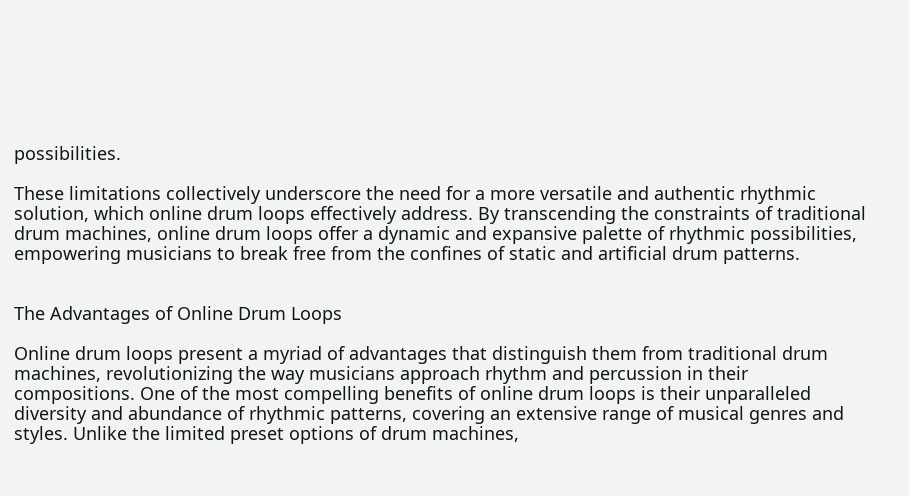possibilities.

These limitations collectively underscore the need for a more versatile and authentic rhythmic solution, which online drum loops effectively address. By transcending the constraints of traditional drum machines, online drum loops offer a dynamic and expansive palette of rhythmic possibilities, empowering musicians to break free from the confines of static and artificial drum patterns.


The Advantages of Online Drum Loops

Online drum loops present a myriad of advantages that distinguish them from traditional drum machines, revolutionizing the way musicians approach rhythm and percussion in their compositions. One of the most compelling benefits of online drum loops is their unparalleled diversity and abundance of rhythmic patterns, covering an extensive range of musical genres and styles. Unlike the limited preset options of drum machines,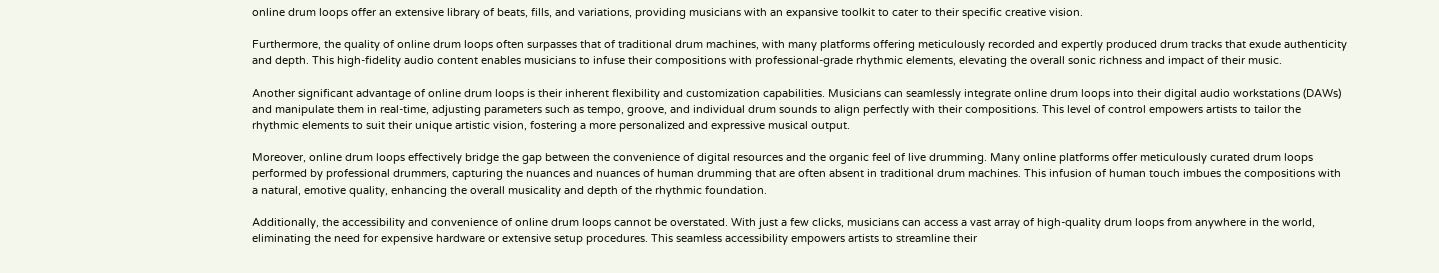online drum loops offer an extensive library of beats, fills, and variations, providing musicians with an expansive toolkit to cater to their specific creative vision.

Furthermore, the quality of online drum loops often surpasses that of traditional drum machines, with many platforms offering meticulously recorded and expertly produced drum tracks that exude authenticity and depth. This high-fidelity audio content enables musicians to infuse their compositions with professional-grade rhythmic elements, elevating the overall sonic richness and impact of their music.

Another significant advantage of online drum loops is their inherent flexibility and customization capabilities. Musicians can seamlessly integrate online drum loops into their digital audio workstations (DAWs) and manipulate them in real-time, adjusting parameters such as tempo, groove, and individual drum sounds to align perfectly with their compositions. This level of control empowers artists to tailor the rhythmic elements to suit their unique artistic vision, fostering a more personalized and expressive musical output.

Moreover, online drum loops effectively bridge the gap between the convenience of digital resources and the organic feel of live drumming. Many online platforms offer meticulously curated drum loops performed by professional drummers, capturing the nuances and nuances of human drumming that are often absent in traditional drum machines. This infusion of human touch imbues the compositions with a natural, emotive quality, enhancing the overall musicality and depth of the rhythmic foundation.

Additionally, the accessibility and convenience of online drum loops cannot be overstated. With just a few clicks, musicians can access a vast array of high-quality drum loops from anywhere in the world, eliminating the need for expensive hardware or extensive setup procedures. This seamless accessibility empowers artists to streamline their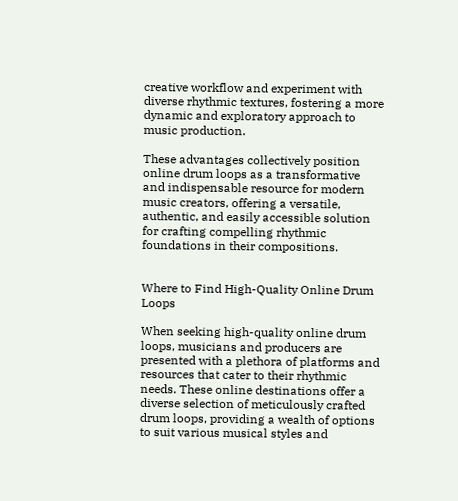creative workflow and experiment with diverse rhythmic textures, fostering a more dynamic and exploratory approach to music production.

These advantages collectively position online drum loops as a transformative and indispensable resource for modern music creators, offering a versatile, authentic, and easily accessible solution for crafting compelling rhythmic foundations in their compositions.


Where to Find High-Quality Online Drum Loops

When seeking high-quality online drum loops, musicians and producers are presented with a plethora of platforms and resources that cater to their rhythmic needs. These online destinations offer a diverse selection of meticulously crafted drum loops, providing a wealth of options to suit various musical styles and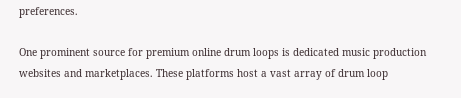preferences.

One prominent source for premium online drum loops is dedicated music production websites and marketplaces. These platforms host a vast array of drum loop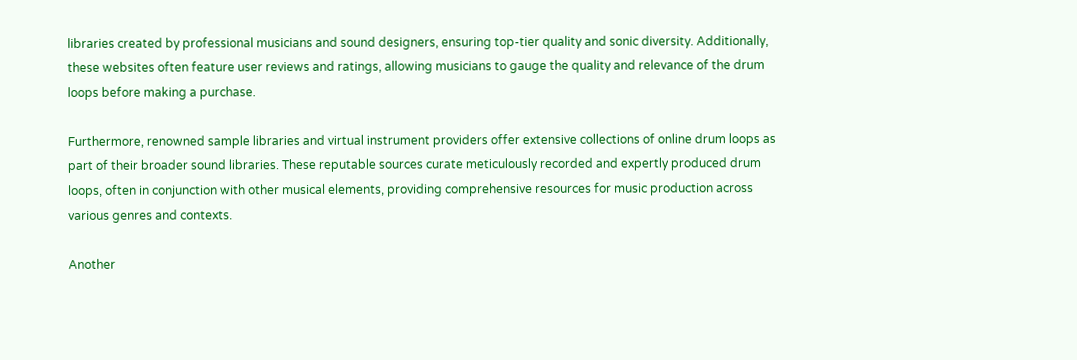libraries created by professional musicians and sound designers, ensuring top-tier quality and sonic diversity. Additionally, these websites often feature user reviews and ratings, allowing musicians to gauge the quality and relevance of the drum loops before making a purchase.

Furthermore, renowned sample libraries and virtual instrument providers offer extensive collections of online drum loops as part of their broader sound libraries. These reputable sources curate meticulously recorded and expertly produced drum loops, often in conjunction with other musical elements, providing comprehensive resources for music production across various genres and contexts.

Another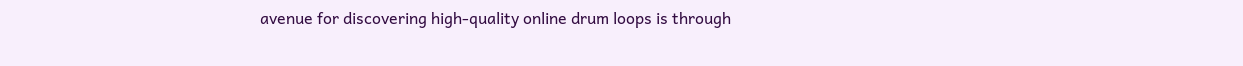avenue for discovering high-quality online drum loops is through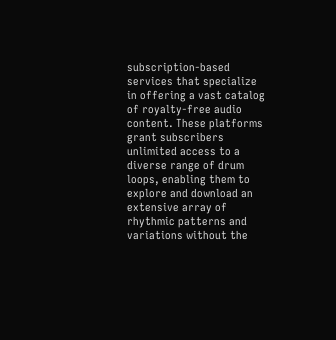subscription-based services that specialize in offering a vast catalog of royalty-free audio content. These platforms grant subscribers unlimited access to a diverse range of drum loops, enabling them to explore and download an extensive array of rhythmic patterns and variations without the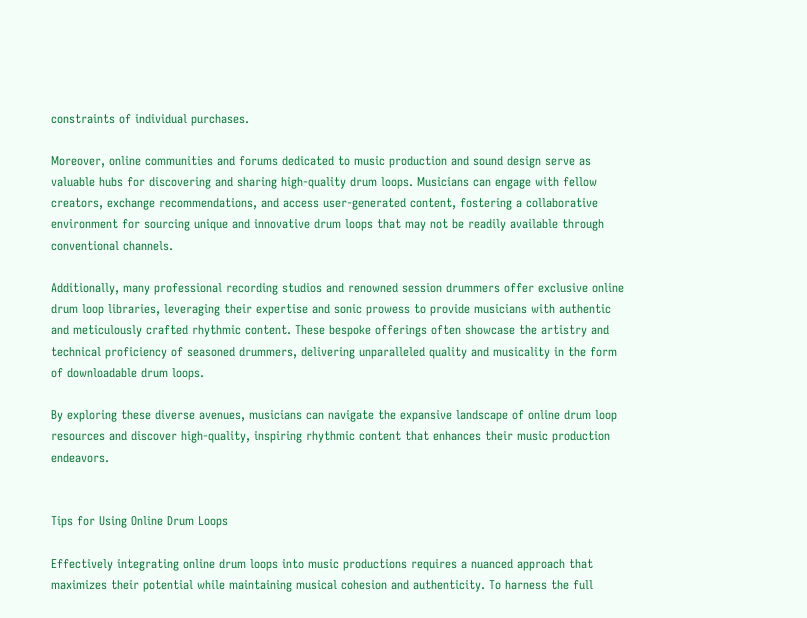constraints of individual purchases.

Moreover, online communities and forums dedicated to music production and sound design serve as valuable hubs for discovering and sharing high-quality drum loops. Musicians can engage with fellow creators, exchange recommendations, and access user-generated content, fostering a collaborative environment for sourcing unique and innovative drum loops that may not be readily available through conventional channels.

Additionally, many professional recording studios and renowned session drummers offer exclusive online drum loop libraries, leveraging their expertise and sonic prowess to provide musicians with authentic and meticulously crafted rhythmic content. These bespoke offerings often showcase the artistry and technical proficiency of seasoned drummers, delivering unparalleled quality and musicality in the form of downloadable drum loops.

By exploring these diverse avenues, musicians can navigate the expansive landscape of online drum loop resources and discover high-quality, inspiring rhythmic content that enhances their music production endeavors.


Tips for Using Online Drum Loops

Effectively integrating online drum loops into music productions requires a nuanced approach that maximizes their potential while maintaining musical cohesion and authenticity. To harness the full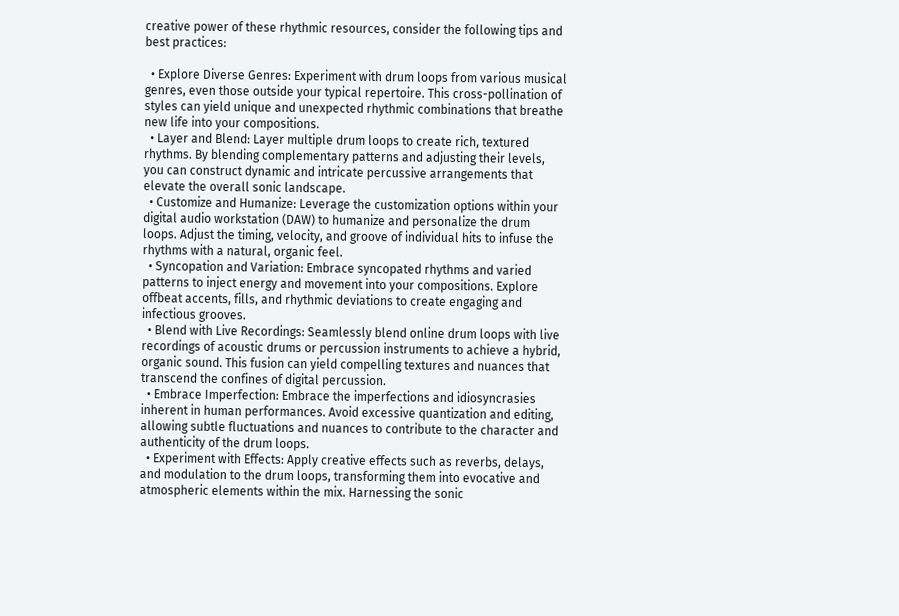creative power of these rhythmic resources, consider the following tips and best practices:

  • Explore Diverse Genres: Experiment with drum loops from various musical genres, even those outside your typical repertoire. This cross-pollination of styles can yield unique and unexpected rhythmic combinations that breathe new life into your compositions.
  • Layer and Blend: Layer multiple drum loops to create rich, textured rhythms. By blending complementary patterns and adjusting their levels, you can construct dynamic and intricate percussive arrangements that elevate the overall sonic landscape.
  • Customize and Humanize: Leverage the customization options within your digital audio workstation (DAW) to humanize and personalize the drum loops. Adjust the timing, velocity, and groove of individual hits to infuse the rhythms with a natural, organic feel.
  • Syncopation and Variation: Embrace syncopated rhythms and varied patterns to inject energy and movement into your compositions. Explore offbeat accents, fills, and rhythmic deviations to create engaging and infectious grooves.
  • Blend with Live Recordings: Seamlessly blend online drum loops with live recordings of acoustic drums or percussion instruments to achieve a hybrid, organic sound. This fusion can yield compelling textures and nuances that transcend the confines of digital percussion.
  • Embrace Imperfection: Embrace the imperfections and idiosyncrasies inherent in human performances. Avoid excessive quantization and editing, allowing subtle fluctuations and nuances to contribute to the character and authenticity of the drum loops.
  • Experiment with Effects: Apply creative effects such as reverbs, delays, and modulation to the drum loops, transforming them into evocative and atmospheric elements within the mix. Harnessing the sonic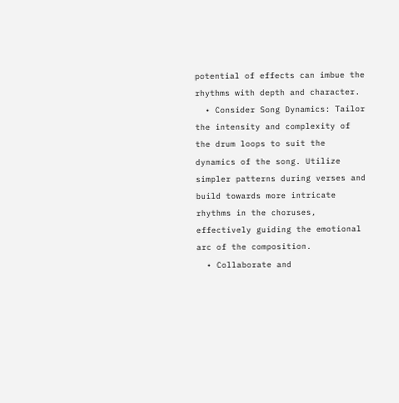potential of effects can imbue the rhythms with depth and character.
  • Consider Song Dynamics: Tailor the intensity and complexity of the drum loops to suit the dynamics of the song. Utilize simpler patterns during verses and build towards more intricate rhythms in the choruses, effectively guiding the emotional arc of the composition.
  • Collaborate and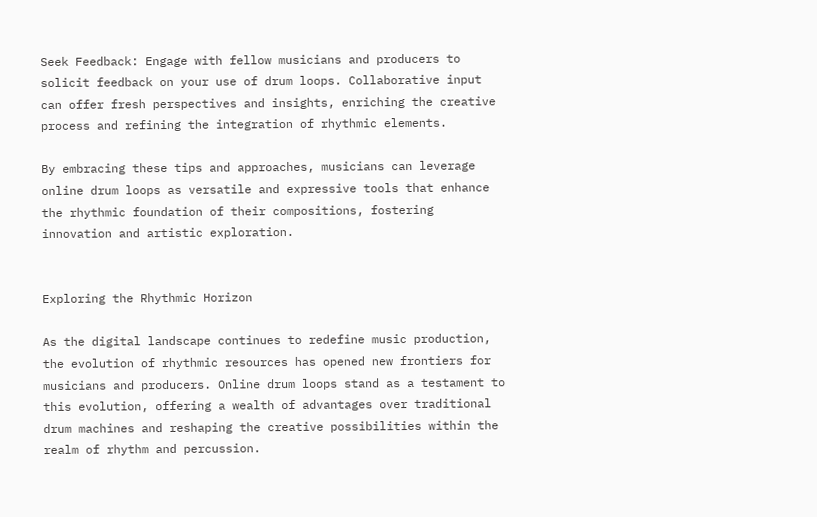Seek Feedback: Engage with fellow musicians and producers to solicit feedback on your use of drum loops. Collaborative input can offer fresh perspectives and insights, enriching the creative process and refining the integration of rhythmic elements.

By embracing these tips and approaches, musicians can leverage online drum loops as versatile and expressive tools that enhance the rhythmic foundation of their compositions, fostering innovation and artistic exploration.


Exploring the Rhythmic Horizon

As the digital landscape continues to redefine music production, the evolution of rhythmic resources has opened new frontiers for musicians and producers. Online drum loops stand as a testament to this evolution, offering a wealth of advantages over traditional drum machines and reshaping the creative possibilities within the realm of rhythm and percussion.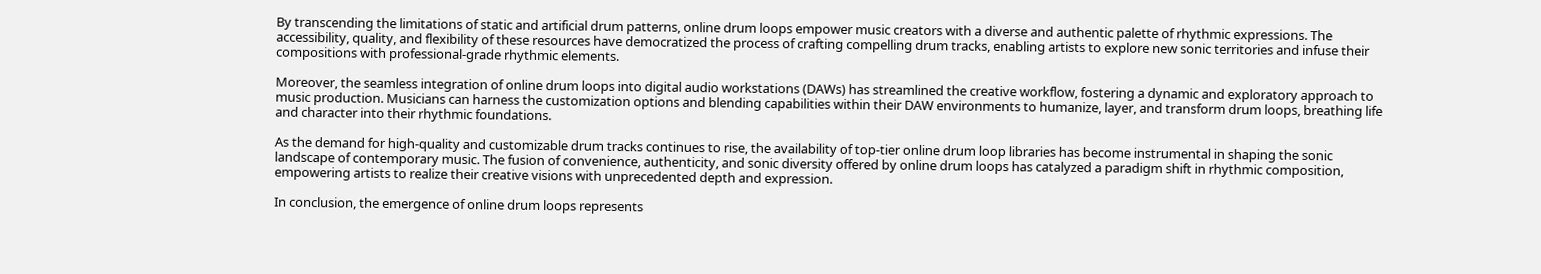By transcending the limitations of static and artificial drum patterns, online drum loops empower music creators with a diverse and authentic palette of rhythmic expressions. The accessibility, quality, and flexibility of these resources have democratized the process of crafting compelling drum tracks, enabling artists to explore new sonic territories and infuse their compositions with professional-grade rhythmic elements.

Moreover, the seamless integration of online drum loops into digital audio workstations (DAWs) has streamlined the creative workflow, fostering a dynamic and exploratory approach to music production. Musicians can harness the customization options and blending capabilities within their DAW environments to humanize, layer, and transform drum loops, breathing life and character into their rhythmic foundations.

As the demand for high-quality and customizable drum tracks continues to rise, the availability of top-tier online drum loop libraries has become instrumental in shaping the sonic landscape of contemporary music. The fusion of convenience, authenticity, and sonic diversity offered by online drum loops has catalyzed a paradigm shift in rhythmic composition, empowering artists to realize their creative visions with unprecedented depth and expression.

In conclusion, the emergence of online drum loops represents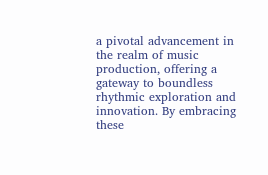a pivotal advancement in the realm of music production, offering a gateway to boundless rhythmic exploration and innovation. By embracing these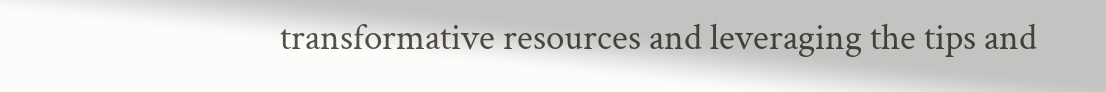transformative resources and leveraging the tips and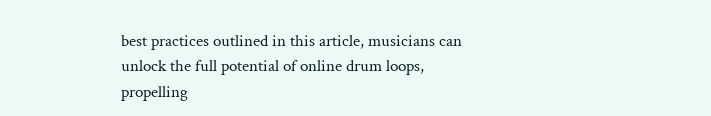best practices outlined in this article, musicians can unlock the full potential of online drum loops, propelling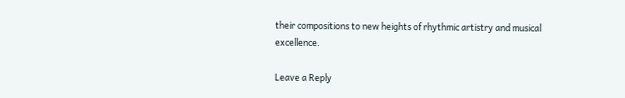their compositions to new heights of rhythmic artistry and musical excellence.

Leave a Reply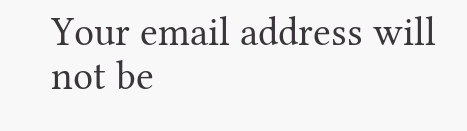Your email address will not be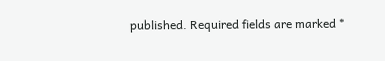published. Required fields are marked *